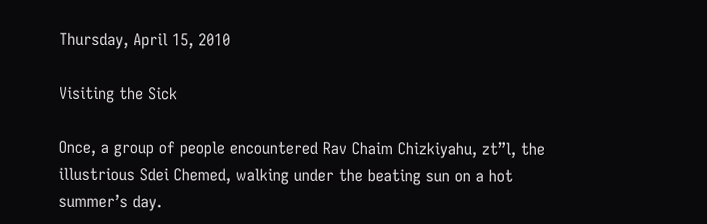Thursday, April 15, 2010

Visiting the Sick

Once, a group of people encountered Rav Chaim Chizkiyahu, zt”l, the illustrious Sdei Chemed, walking under the beating sun on a hot summer’s day.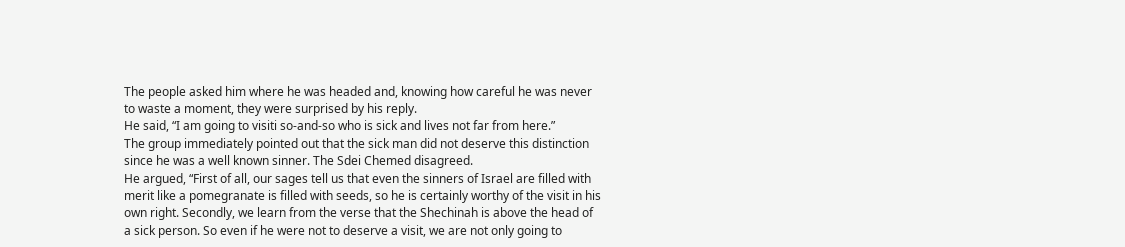The people asked him where he was headed and, knowing how careful he was never to waste a moment, they were surprised by his reply.
He said, “I am going to visiti so-and-so who is sick and lives not far from here.”
The group immediately pointed out that the sick man did not deserve this distinction since he was a well known sinner. The Sdei Chemed disagreed.
He argued, “First of all, our sages tell us that even the sinners of Israel are filled with merit like a pomegranate is filled with seeds, so he is certainly worthy of the visit in his own right. Secondly, we learn from the verse that the Shechinah is above the head of a sick person. So even if he were not to deserve a visit, we are not only going to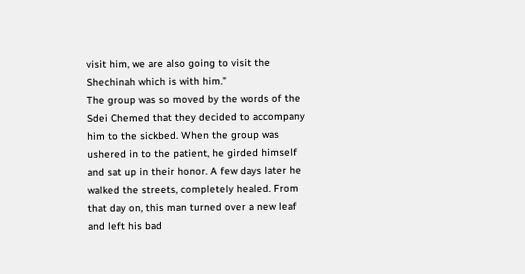visit him, we are also going to visit the Shechinah which is with him.”
The group was so moved by the words of the Sdei Chemed that they decided to accompany him to the sickbed. When the group was ushered in to the patient, he girded himself and sat up in their honor. A few days later he walked the streets, completely healed. From that day on, this man turned over a new leaf and left his bad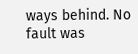ways behind. No fault was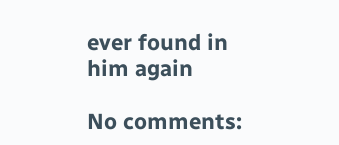ever found in him again

No comments: